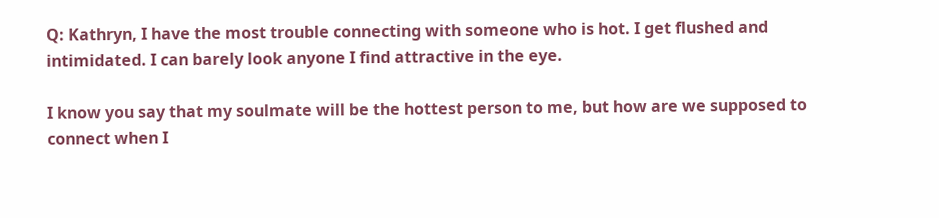Q: Kathryn, I have the most trouble connecting with someone who is hot. I get flushed and intimidated. I can barely look anyone I find attractive in the eye.

I know you say that my soulmate will be the hottest person to me, but how are we supposed to connect when I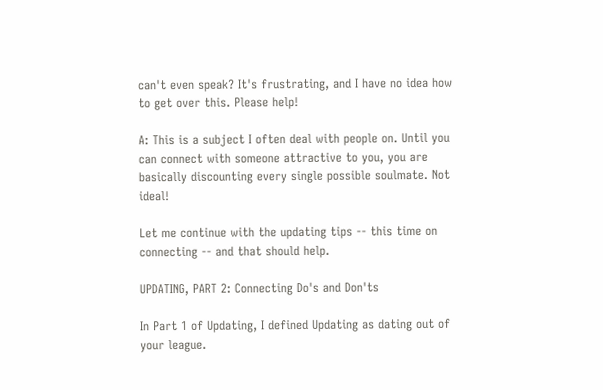can't even speak? It's frustrating, and I have no idea how to get over this. Please help!

A: This is a subject I often deal with people on. Until you can connect with someone attractive to you, you are basically discounting every single possible soulmate. Not ideal!

Let me continue with the updating tips -- this time on connecting -- and that should help.

UPDATING, PART 2: Connecting Do's and Don'ts

In Part 1 of Updating, I defined Updating as dating out of your league.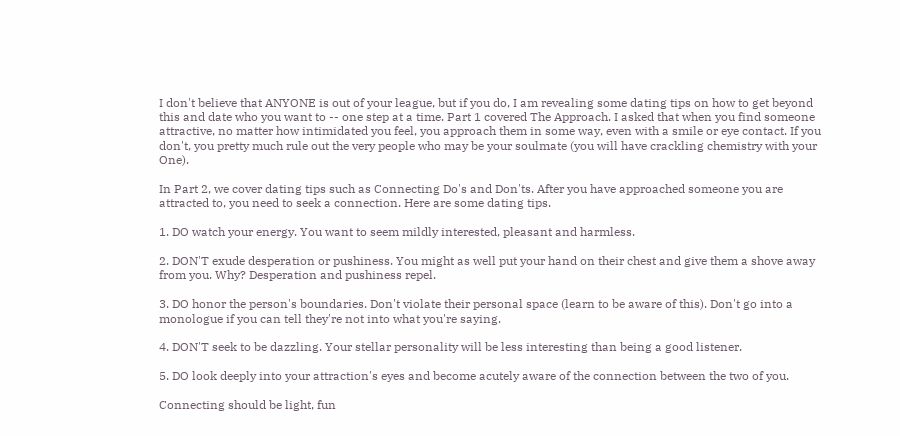I don't believe that ANYONE is out of your league, but if you do, I am revealing some dating tips on how to get beyond this and date who you want to -- one step at a time. Part 1 covered The Approach. I asked that when you find someone attractive, no matter how intimidated you feel, you approach them in some way, even with a smile or eye contact. If you don't, you pretty much rule out the very people who may be your soulmate (you will have crackling chemistry with your One).

In Part 2, we cover dating tips such as Connecting Do's and Don'ts. After you have approached someone you are attracted to, you need to seek a connection. Here are some dating tips.

1. DO watch your energy. You want to seem mildly interested, pleasant and harmless.

2. DON'T exude desperation or pushiness. You might as well put your hand on their chest and give them a shove away from you. Why? Desperation and pushiness repel.

3. DO honor the person's boundaries. Don't violate their personal space (learn to be aware of this). Don't go into a monologue if you can tell they're not into what you're saying.

4. DON'T seek to be dazzling. Your stellar personality will be less interesting than being a good listener.

5. DO look deeply into your attraction's eyes and become acutely aware of the connection between the two of you.

Connecting should be light, fun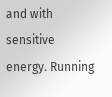and with sensitive energy. Running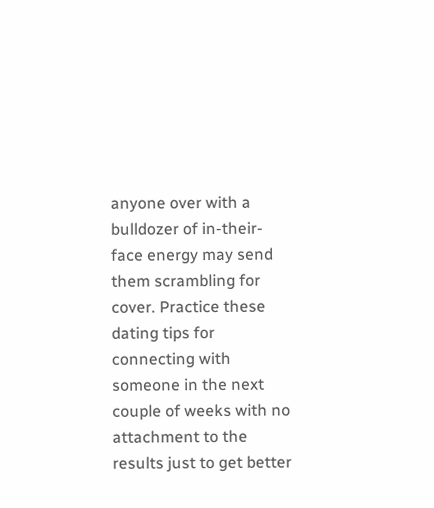anyone over with a bulldozer of in-their-face energy may send them scrambling for cover. Practice these dating tips for connecting with someone in the next couple of weeks with no attachment to the results just to get better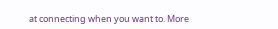at connecting when you want to. More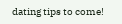dating tips to come!